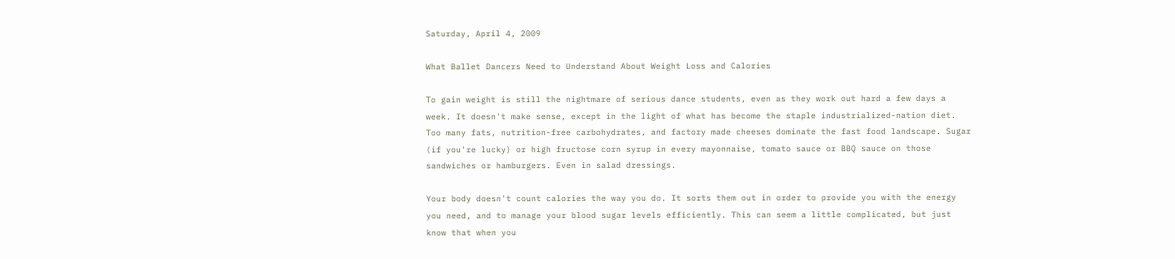Saturday, April 4, 2009

What Ballet Dancers Need to Understand About Weight Loss and Calories

To gain weight is still the nightmare of serious dance students, even as they work out hard a few days a week. It doesn't make sense, except in the light of what has become the staple industrialized-nation diet. Too many fats, nutrition-free carbohydrates, and factory made cheeses dominate the fast food landscape. Sugar (if you're lucky) or high fructose corn syrup in every mayonnaise, tomato sauce or BBQ sauce on those sandwiches or hamburgers. Even in salad dressings.

Your body doesn't count calories the way you do. It sorts them out in order to provide you with the energy you need, and to manage your blood sugar levels efficiently. This can seem a little complicated, but just know that when you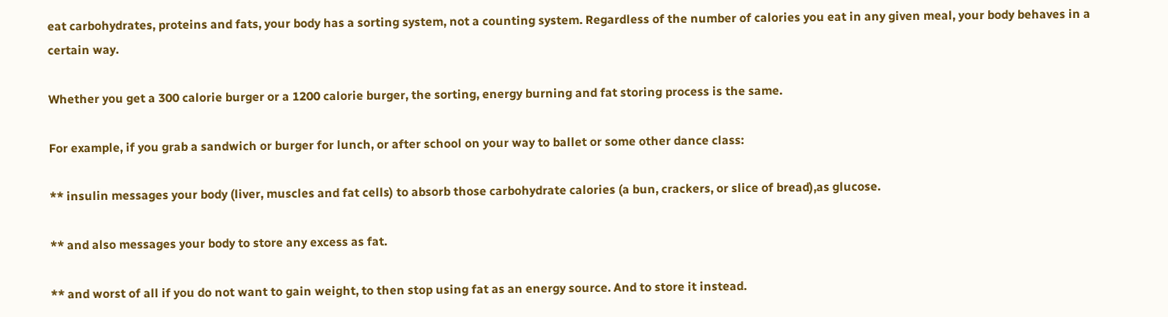eat carbohydrates, proteins and fats, your body has a sorting system, not a counting system. Regardless of the number of calories you eat in any given meal, your body behaves in a certain way.

Whether you get a 300 calorie burger or a 1200 calorie burger, the sorting, energy burning and fat storing process is the same.

For example, if you grab a sandwich or burger for lunch, or after school on your way to ballet or some other dance class:

** insulin messages your body (liver, muscles and fat cells) to absorb those carbohydrate calories (a bun, crackers, or slice of bread),as glucose.

** and also messages your body to store any excess as fat.

** and worst of all if you do not want to gain weight, to then stop using fat as an energy source. And to store it instead.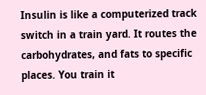Insulin is like a computerized track switch in a train yard. It routes the carbohydrates, and fats to specific places. You train it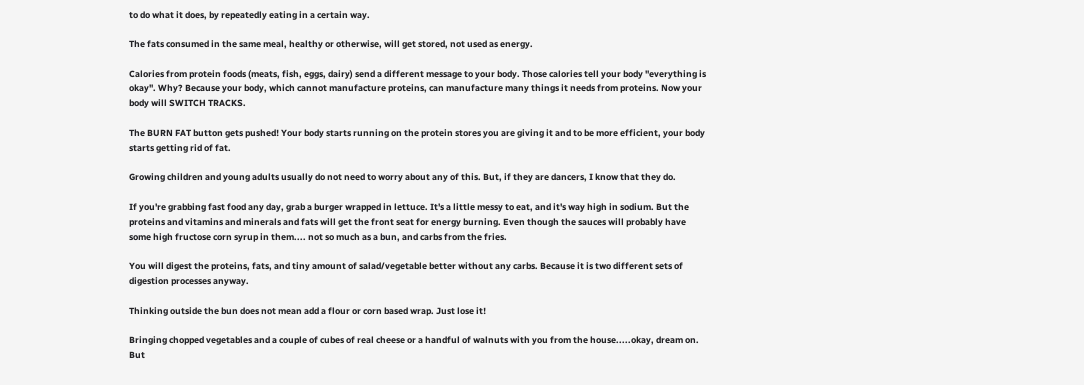to do what it does, by repeatedly eating in a certain way.

The fats consumed in the same meal, healthy or otherwise, will get stored, not used as energy.

Calories from protein foods (meats, fish, eggs, dairy) send a different message to your body. Those calories tell your body "everything is okay". Why? Because your body, which cannot manufacture proteins, can manufacture many things it needs from proteins. Now your body will SWITCH TRACKS.

The BURN FAT button gets pushed! Your body starts running on the protein stores you are giving it and to be more efficient, your body starts getting rid of fat.

Growing children and young adults usually do not need to worry about any of this. But, if they are dancers, I know that they do.

If you're grabbing fast food any day, grab a burger wrapped in lettuce. It's a little messy to eat, and it's way high in sodium. But the proteins and vitamins and minerals and fats will get the front seat for energy burning. Even though the sauces will probably have some high fructose corn syrup in them.... not so much as a bun, and carbs from the fries.

You will digest the proteins, fats, and tiny amount of salad/vegetable better without any carbs. Because it is two different sets of digestion processes anyway.

Thinking outside the bun does not mean add a flour or corn based wrap. Just lose it!

Bringing chopped vegetables and a couple of cubes of real cheese or a handful of walnuts with you from the house.....okay, dream on. But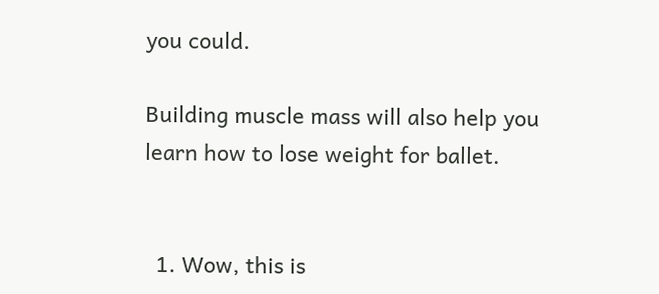you could.

Building muscle mass will also help you learn how to lose weight for ballet.


  1. Wow, this is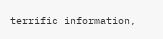terrific information,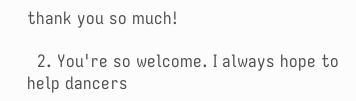thank you so much!

  2. You're so welcome. I always hope to help dancers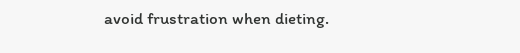avoid frustration when dieting.